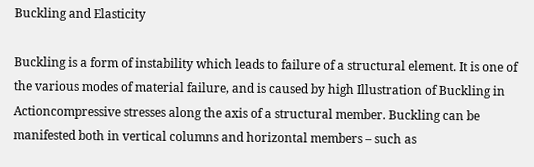Buckling and Elasticity

Buckling is a form of instability which leads to failure of a structural element. It is one of the various modes of material failure, and is caused by high Illustration of Buckling in Actioncompressive stresses along the axis of a structural member. Buckling can be manifested both in vertical columns and horizontal members – such as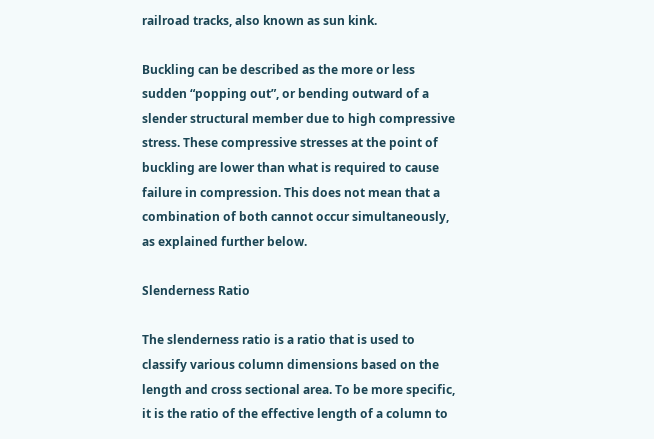railroad tracks, also known as sun kink.

Buckling can be described as the more or less sudden “popping out”, or bending outward of a slender structural member due to high compressive stress. These compressive stresses at the point of buckling are lower than what is required to cause failure in compression. This does not mean that a combination of both cannot occur simultaneously, as explained further below.

Slenderness Ratio

The slenderness ratio is a ratio that is used to classify various column dimensions based on the length and cross sectional area. To be more specific, it is the ratio of the effective length of a column to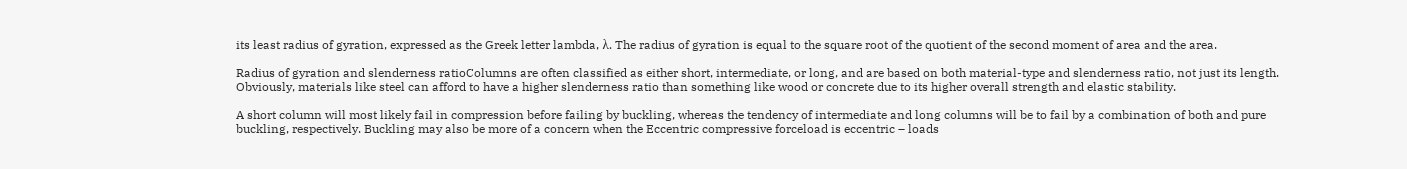its least radius of gyration, expressed as the Greek letter lambda, λ. The radius of gyration is equal to the square root of the quotient of the second moment of area and the area.

Radius of gyration and slenderness ratioColumns are often classified as either short, intermediate, or long, and are based on both material-type and slenderness ratio, not just its length. Obviously, materials like steel can afford to have a higher slenderness ratio than something like wood or concrete due to its higher overall strength and elastic stability.

A short column will most likely fail in compression before failing by buckling, whereas the tendency of intermediate and long columns will be to fail by a combination of both and pure buckling, respectively. Buckling may also be more of a concern when the Eccentric compressive forceload is eccentric – loads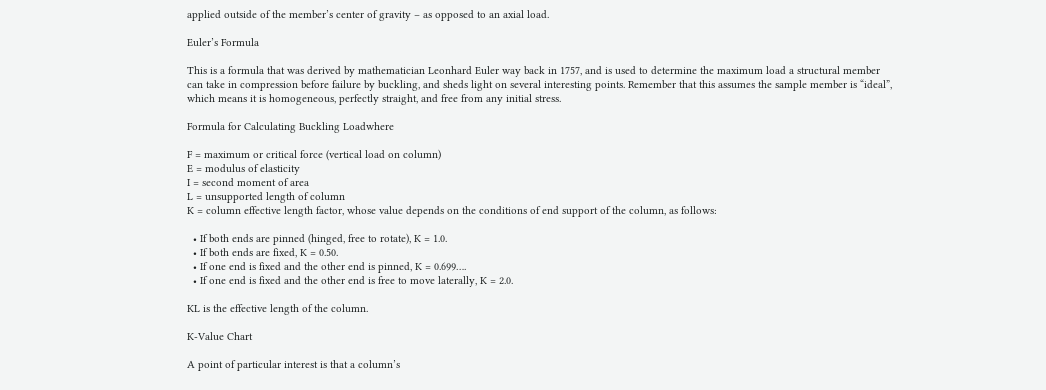applied outside of the member’s center of gravity – as opposed to an axial load.

Euler’s Formula

This is a formula that was derived by mathematician Leonhard Euler way back in 1757, and is used to determine the maximum load a structural member can take in compression before failure by buckling, and sheds light on several interesting points. Remember that this assumes the sample member is “ideal”, which means it is homogeneous, perfectly straight, and free from any initial stress.

Formula for Calculating Buckling Loadwhere

F = maximum or critical force (vertical load on column)
E = modulus of elasticity
I = second moment of area
L = unsupported length of column
K = column effective length factor, whose value depends on the conditions of end support of the column, as follows:

  • If both ends are pinned (hinged, free to rotate), K = 1.0.
  • If both ends are fixed, K = 0.50.
  • If one end is fixed and the other end is pinned, K = 0.699….
  • If one end is fixed and the other end is free to move laterally, K = 2.0.

KL is the effective length of the column.

K-Value Chart

A point of particular interest is that a column’s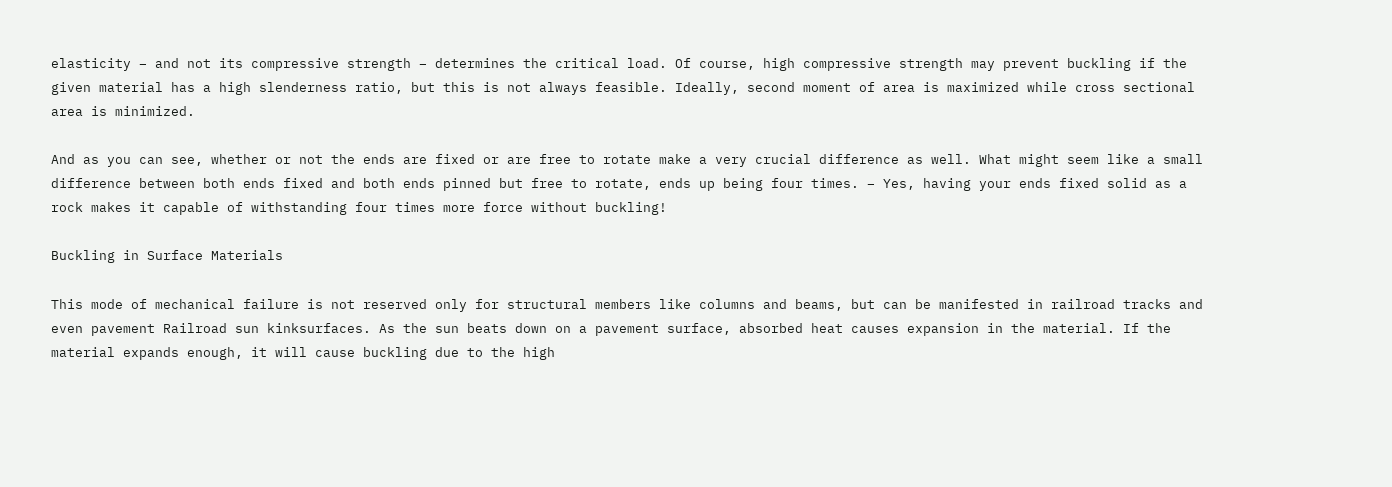elasticity – and not its compressive strength – determines the critical load. Of course, high compressive strength may prevent buckling if the given material has a high slenderness ratio, but this is not always feasible. Ideally, second moment of area is maximized while cross sectional area is minimized.

And as you can see, whether or not the ends are fixed or are free to rotate make a very crucial difference as well. What might seem like a small difference between both ends fixed and both ends pinned but free to rotate, ends up being four times. – Yes, having your ends fixed solid as a rock makes it capable of withstanding four times more force without buckling!

Buckling in Surface Materials

This mode of mechanical failure is not reserved only for structural members like columns and beams, but can be manifested in railroad tracks and even pavement Railroad sun kinksurfaces. As the sun beats down on a pavement surface, absorbed heat causes expansion in the material. If the material expands enough, it will cause buckling due to the high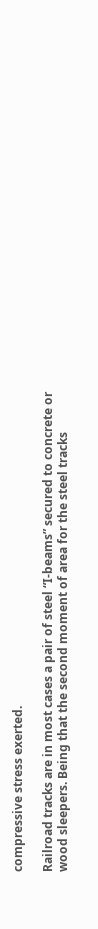compressive stress exerted.

Railroad tracks are in most cases a pair of steel “I-beams” secured to concrete or wood sleepers. Being that the second moment of area for the steel tracks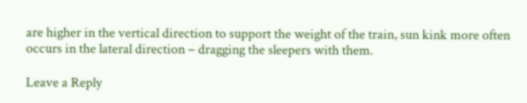are higher in the vertical direction to support the weight of the train, sun kink more often occurs in the lateral direction – dragging the sleepers with them.

Leave a Reply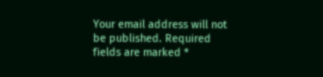Your email address will not be published. Required fields are marked *